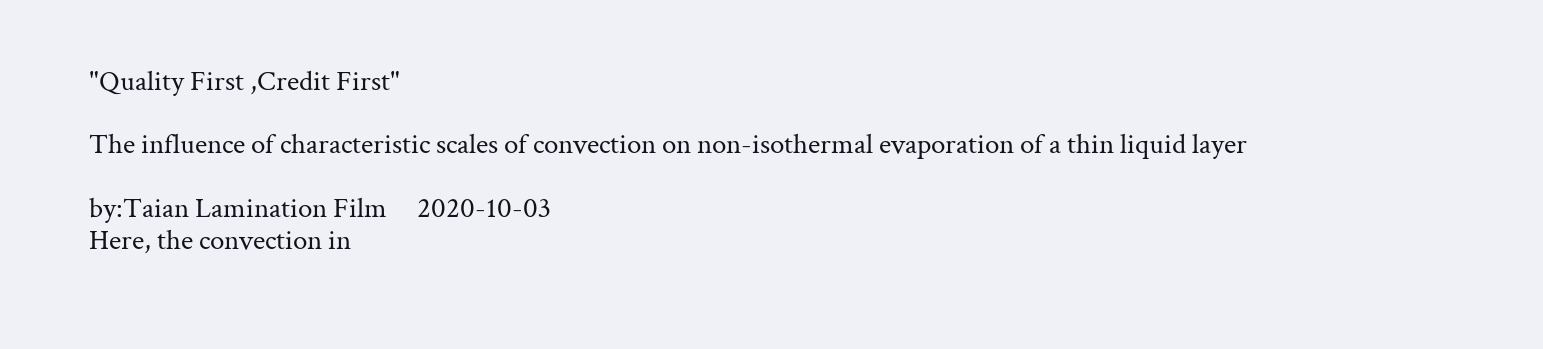"Quality First ,Credit First"

The influence of characteristic scales of convection on non-isothermal evaporation of a thin liquid layer

by:Taian Lamination Film     2020-10-03
Here, the convection in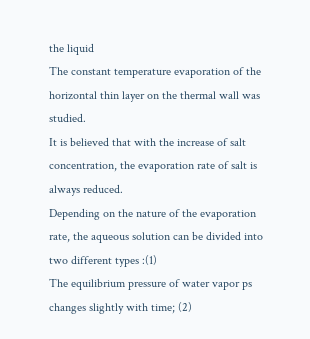the liquid
The constant temperature evaporation of the horizontal thin layer on the thermal wall was studied.
It is believed that with the increase of salt concentration, the evaporation rate of salt is always reduced.
Depending on the nature of the evaporation rate, the aqueous solution can be divided into two different types :(1)
The equilibrium pressure of water vapor ps changes slightly with time; (2)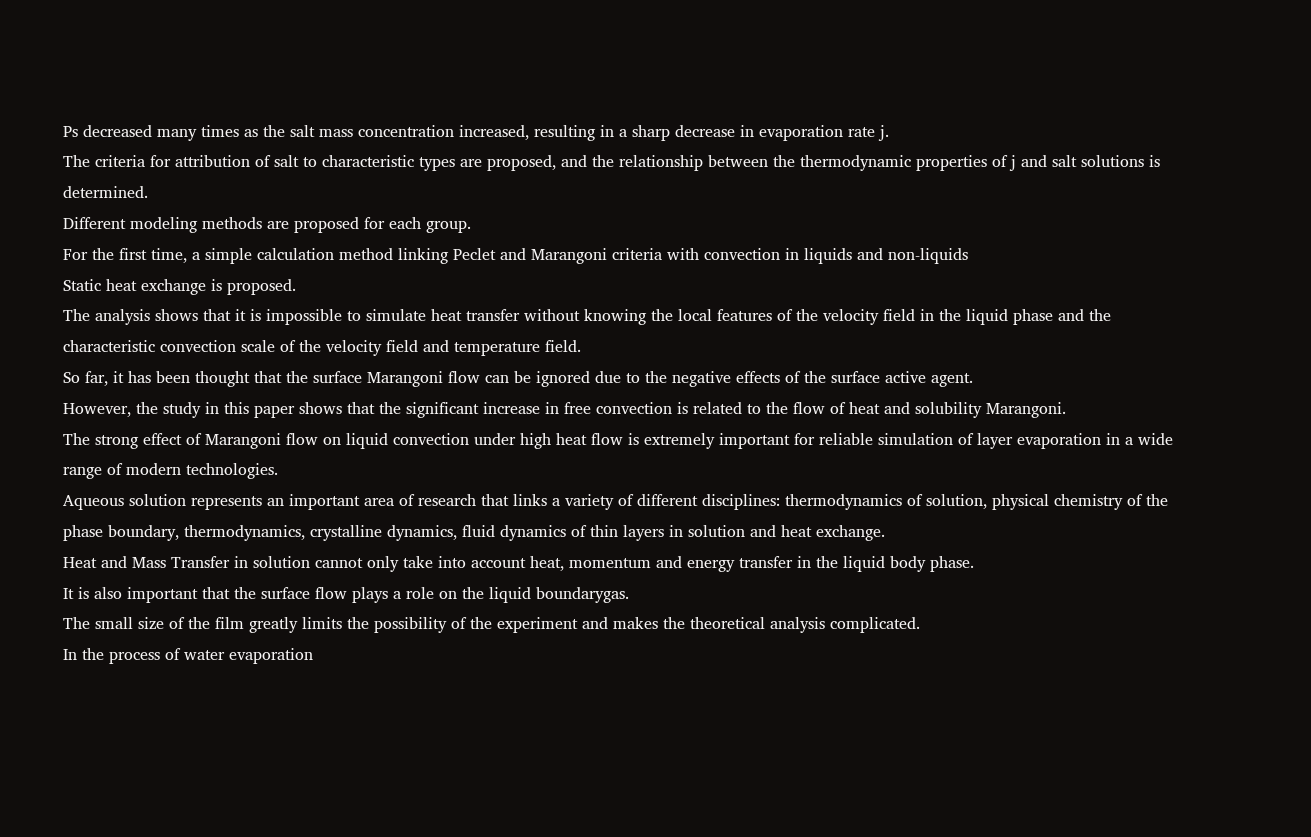Ps decreased many times as the salt mass concentration increased, resulting in a sharp decrease in evaporation rate j.
The criteria for attribution of salt to characteristic types are proposed, and the relationship between the thermodynamic properties of j and salt solutions is determined.
Different modeling methods are proposed for each group.
For the first time, a simple calculation method linking Peclet and Marangoni criteria with convection in liquids and non-liquids
Static heat exchange is proposed.
The analysis shows that it is impossible to simulate heat transfer without knowing the local features of the velocity field in the liquid phase and the characteristic convection scale of the velocity field and temperature field.
So far, it has been thought that the surface Marangoni flow can be ignored due to the negative effects of the surface active agent.
However, the study in this paper shows that the significant increase in free convection is related to the flow of heat and solubility Marangoni.
The strong effect of Marangoni flow on liquid convection under high heat flow is extremely important for reliable simulation of layer evaporation in a wide range of modern technologies.
Aqueous solution represents an important area of research that links a variety of different disciplines: thermodynamics of solution, physical chemistry of the phase boundary, thermodynamics, crystalline dynamics, fluid dynamics of thin layers in solution and heat exchange.
Heat and Mass Transfer in solution cannot only take into account heat, momentum and energy transfer in the liquid body phase.
It is also important that the surface flow plays a role on the liquid boundarygas.
The small size of the film greatly limits the possibility of the experiment and makes the theoretical analysis complicated.
In the process of water evaporation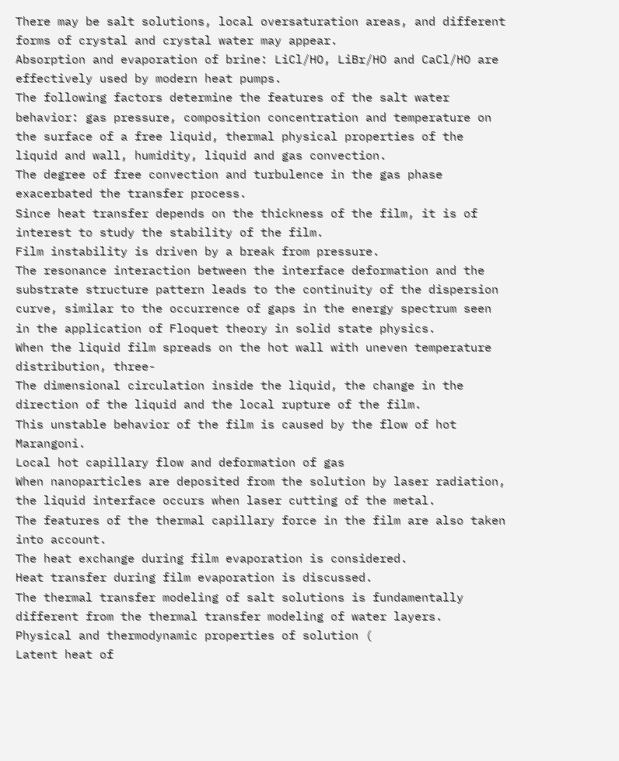There may be salt solutions, local oversaturation areas, and different forms of crystal and crystal water may appear.
Absorption and evaporation of brine: LiCl/HO, LiBr/HO and CaCl/HO are effectively used by modern heat pumps.
The following factors determine the features of the salt water behavior: gas pressure, composition concentration and temperature on the surface of a free liquid, thermal physical properties of the liquid and wall, humidity, liquid and gas convection.
The degree of free convection and turbulence in the gas phase exacerbated the transfer process.
Since heat transfer depends on the thickness of the film, it is of interest to study the stability of the film.
Film instability is driven by a break from pressure.
The resonance interaction between the interface deformation and the substrate structure pattern leads to the continuity of the dispersion curve, similar to the occurrence of gaps in the energy spectrum seen in the application of Floquet theory in solid state physics.
When the liquid film spreads on the hot wall with uneven temperature distribution, three-
The dimensional circulation inside the liquid, the change in the direction of the liquid and the local rupture of the film.
This unstable behavior of the film is caused by the flow of hot Marangoni.
Local hot capillary flow and deformation of gas
When nanoparticles are deposited from the solution by laser radiation, the liquid interface occurs when laser cutting of the metal.
The features of the thermal capillary force in the film are also taken into account.
The heat exchange during film evaporation is considered.
Heat transfer during film evaporation is discussed.
The thermal transfer modeling of salt solutions is fundamentally different from the thermal transfer modeling of water layers.
Physical and thermodynamic properties of solution (
Latent heat of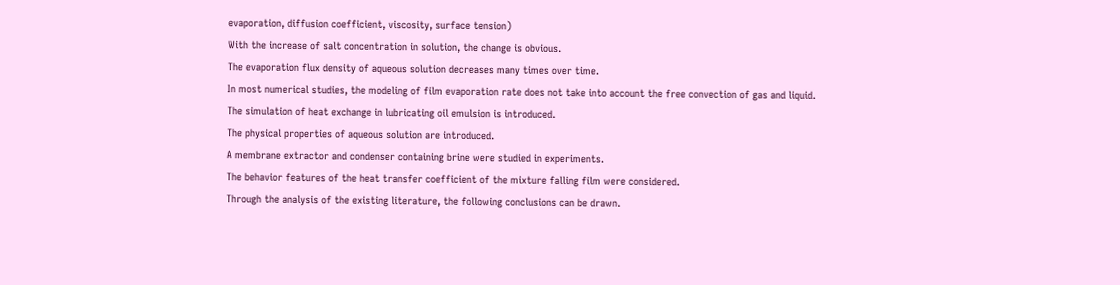evaporation, diffusion coefficient, viscosity, surface tension)
With the increase of salt concentration in solution, the change is obvious.
The evaporation flux density of aqueous solution decreases many times over time.
In most numerical studies, the modeling of film evaporation rate does not take into account the free convection of gas and liquid.
The simulation of heat exchange in lubricating oil emulsion is introduced.
The physical properties of aqueous solution are introduced.
A membrane extractor and condenser containing brine were studied in experiments.
The behavior features of the heat transfer coefficient of the mixture falling film were considered.
Through the analysis of the existing literature, the following conclusions can be drawn.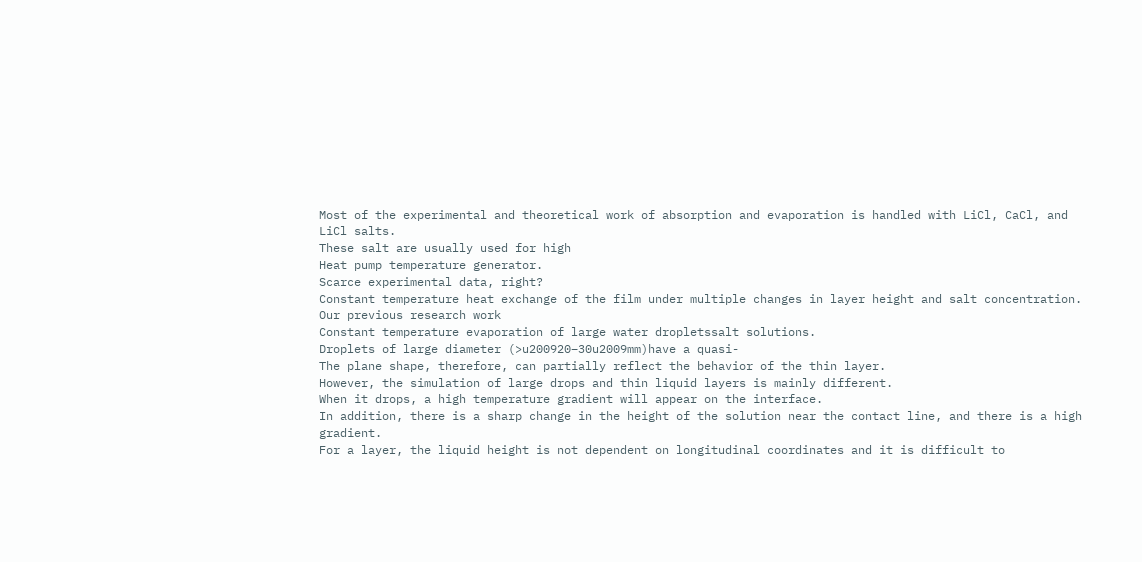Most of the experimental and theoretical work of absorption and evaporation is handled with LiCl, CaCl, and LiCl salts.
These salt are usually used for high
Heat pump temperature generator.
Scarce experimental data, right?
Constant temperature heat exchange of the film under multiple changes in layer height and salt concentration.
Our previous research work
Constant temperature evaporation of large water dropletssalt solutions.
Droplets of large diameter (>u200920–30u2009mm)have a quasi-
The plane shape, therefore, can partially reflect the behavior of the thin layer.
However, the simulation of large drops and thin liquid layers is mainly different.
When it drops, a high temperature gradient will appear on the interface.
In addition, there is a sharp change in the height of the solution near the contact line, and there is a high gradient.
For a layer, the liquid height is not dependent on longitudinal coordinates and it is difficult to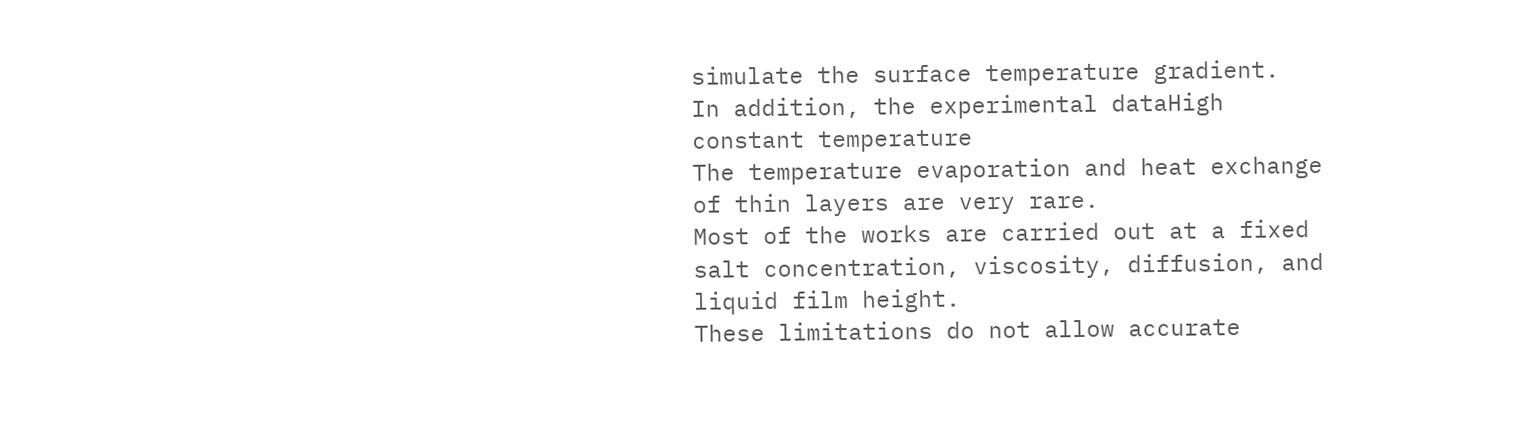simulate the surface temperature gradient.
In addition, the experimental dataHigh constant temperature
The temperature evaporation and heat exchange of thin layers are very rare.
Most of the works are carried out at a fixed salt concentration, viscosity, diffusion, and liquid film height.
These limitations do not allow accurate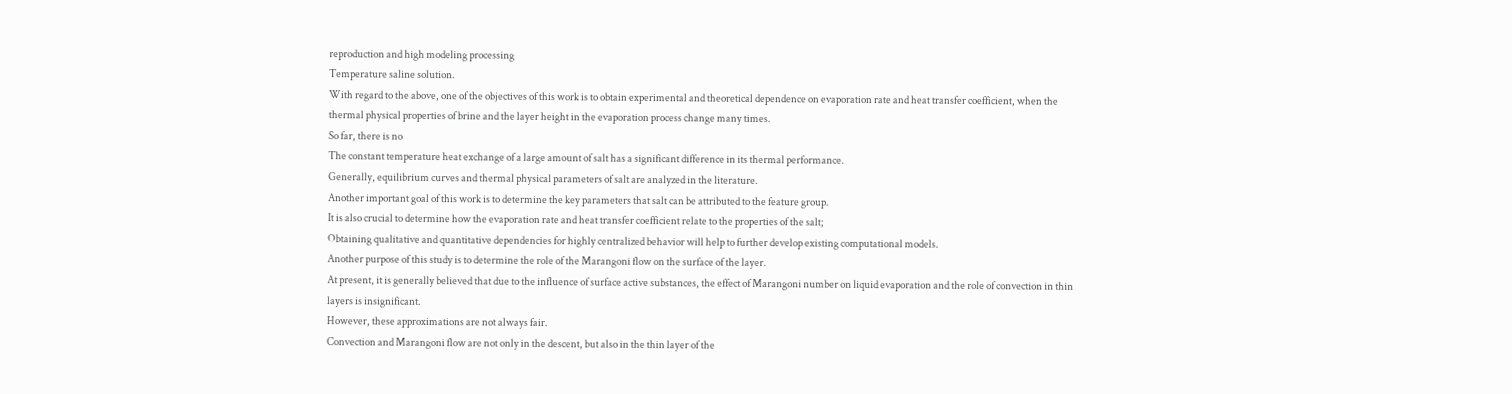reproduction and high modeling processing
Temperature saline solution.
With regard to the above, one of the objectives of this work is to obtain experimental and theoretical dependence on evaporation rate and heat transfer coefficient, when the thermal physical properties of brine and the layer height in the evaporation process change many times.
So far, there is no
The constant temperature heat exchange of a large amount of salt has a significant difference in its thermal performance.
Generally, equilibrium curves and thermal physical parameters of salt are analyzed in the literature.
Another important goal of this work is to determine the key parameters that salt can be attributed to the feature group.
It is also crucial to determine how the evaporation rate and heat transfer coefficient relate to the properties of the salt;
Obtaining qualitative and quantitative dependencies for highly centralized behavior will help to further develop existing computational models.
Another purpose of this study is to determine the role of the Marangoni flow on the surface of the layer.
At present, it is generally believed that due to the influence of surface active substances, the effect of Marangoni number on liquid evaporation and the role of convection in thin layers is insignificant.
However, these approximations are not always fair.
Convection and Marangoni flow are not only in the descent, but also in the thin layer of the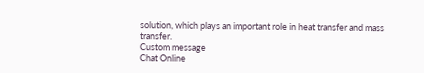solution, which plays an important role in heat transfer and mass transfer.
Custom message
Chat Online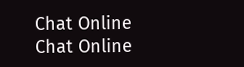Chat Online
Chat Online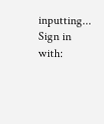inputting...
Sign in with: